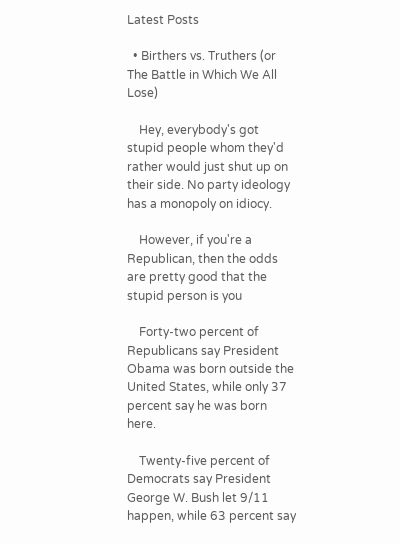Latest Posts

  • Birthers vs. Truthers (or The Battle in Which We All Lose)

    Hey, everybody's got stupid people whom they'd rather would just shut up on their side. No party ideology has a monopoly on idiocy.

    However, if you're a Republican, then the odds are pretty good that the stupid person is you

    Forty-two percent of Republicans say President Obama was born outside the United States, while only 37 percent say he was born here.

    Twenty-five percent of Democrats say President George W. Bush let 9/11 happen, while 63 percent say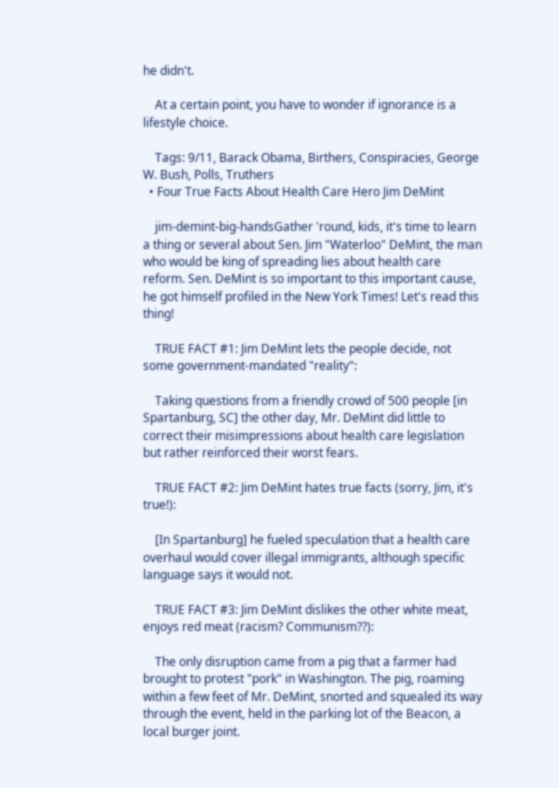he didn't.

    At a certain point, you have to wonder if ignorance is a lifestyle choice.

    Tags: 9/11, Barack Obama, Birthers, Conspiracies, George W. Bush, Polls, Truthers
  • Four True Facts About Health Care Hero Jim DeMint

    jim-demint-big-handsGather 'round, kids, it's time to learn a thing or several about Sen. Jim "Waterloo" DeMint, the man who would be king of spreading lies about health care reform. Sen. DeMint is so important to this important cause, he got himself profiled in the New York Times! Let's read this thing!

    TRUE FACT #1: Jim DeMint lets the people decide, not some government-mandated "reality":

    Taking questions from a friendly crowd of 500 people [in Spartanburg, SC] the other day, Mr. DeMint did little to correct their misimpressions about health care legislation but rather reinforced their worst fears.

    TRUE FACT #2: Jim DeMint hates true facts (sorry, Jim, it's true!):

    [In Spartanburg] he fueled speculation that a health care overhaul would cover illegal immigrants, although specific language says it would not.

    TRUE FACT #3: Jim DeMint dislikes the other white meat, enjoys red meat (racism? Communism??):

    The only disruption came from a pig that a farmer had brought to protest "pork" in Washington. The pig, roaming within a few feet of Mr. DeMint, snorted and squealed its way through the event, held in the parking lot of the Beacon, a local burger joint.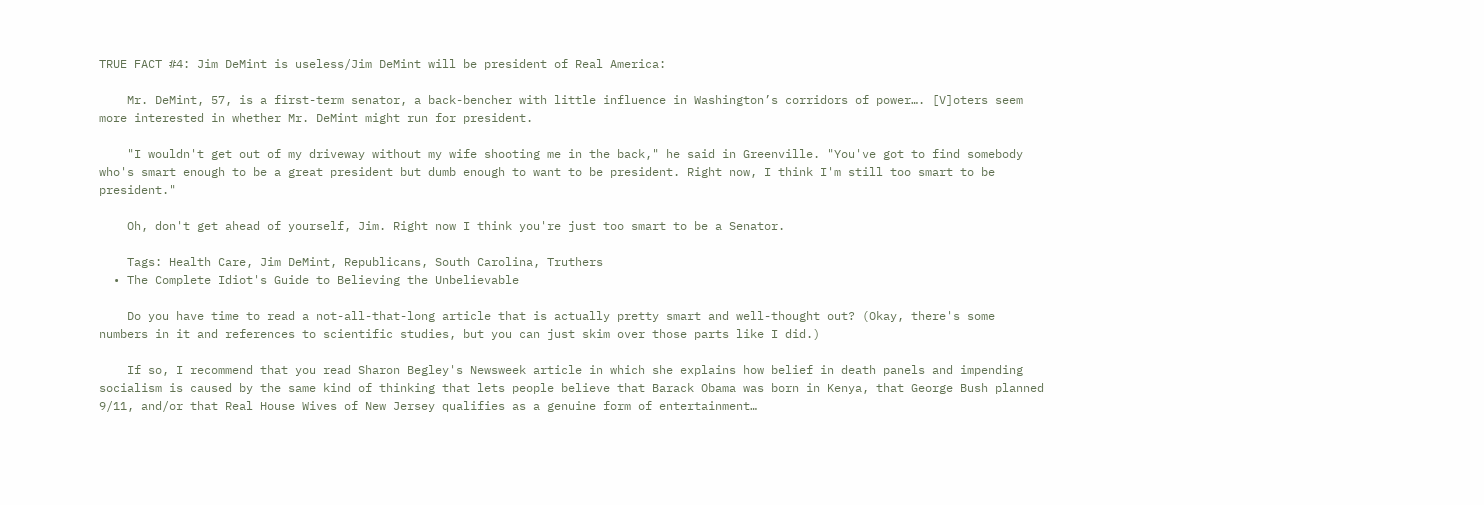TRUE FACT #4: Jim DeMint is useless/Jim DeMint will be president of Real America:

    Mr. DeMint, 57, is a first-term senator, a back-bencher with little influence in Washington’s corridors of power…. [V]oters seem more interested in whether Mr. DeMint might run for president.

    "I wouldn't get out of my driveway without my wife shooting me in the back," he said in Greenville. "You've got to find somebody who's smart enough to be a great president but dumb enough to want to be president. Right now, I think I'm still too smart to be president."

    Oh, don't get ahead of yourself, Jim. Right now I think you're just too smart to be a Senator.

    Tags: Health Care, Jim DeMint, Republicans, South Carolina, Truthers
  • The Complete Idiot's Guide to Believing the Unbelievable

    Do you have time to read a not-all-that-long article that is actually pretty smart and well-thought out? (Okay, there's some numbers in it and references to scientific studies, but you can just skim over those parts like I did.)

    If so, I recommend that you read Sharon Begley's Newsweek article in which she explains how belief in death panels and impending socialism is caused by the same kind of thinking that lets people believe that Barack Obama was born in Kenya, that George Bush planned 9/11, and/or that Real House Wives of New Jersey qualifies as a genuine form of entertainment…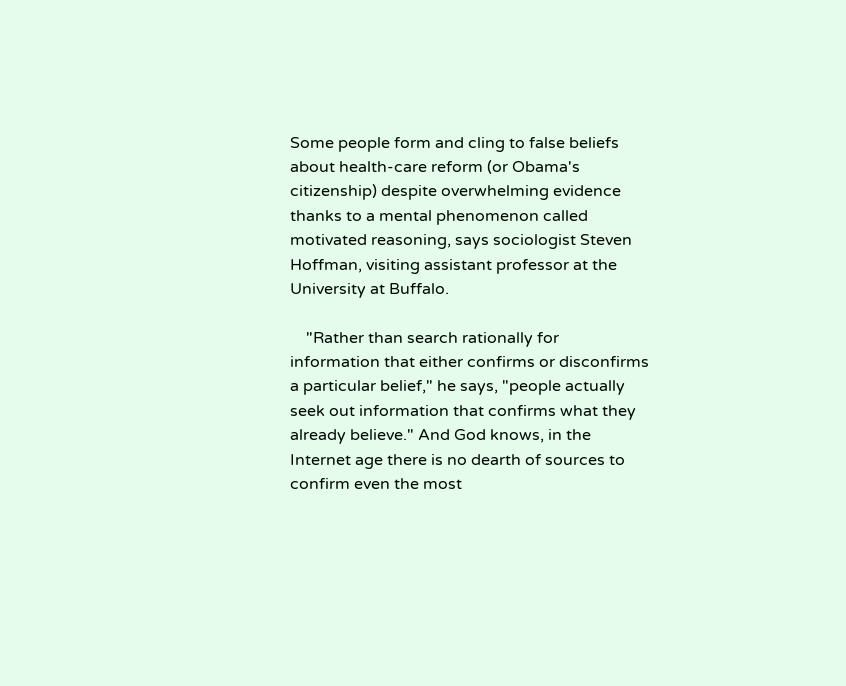Some people form and cling to false beliefs about health-care reform (or Obama's citizenship) despite overwhelming evidence thanks to a mental phenomenon called motivated reasoning, says sociologist Steven Hoffman, visiting assistant professor at the University at Buffalo.

    "Rather than search rationally for information that either confirms or disconfirms a particular belief," he says, "people actually seek out information that confirms what they already believe." And God knows, in the Internet age there is no dearth of sources to confirm even the most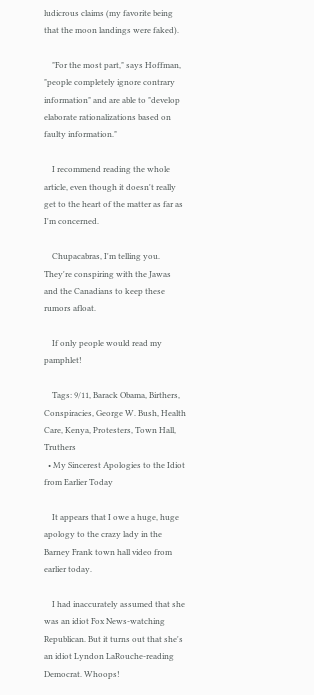ludicrous claims (my favorite being that the moon landings were faked).

    "For the most part," says Hoffman, "people completely ignore contrary information" and are able to "develop elaborate rationalizations based on faulty information."

    I recommend reading the whole article, even though it doesn't really get to the heart of the matter as far as I'm concerned.

    Chupacabras, I'm telling you. They're conspiring with the Jawas and the Canadians to keep these rumors afloat.

    If only people would read my pamphlet!

    Tags: 9/11, Barack Obama, Birthers, Conspiracies, George W. Bush, Health Care, Kenya, Protesters, Town Hall, Truthers
  • My Sincerest Apologies to the Idiot from Earlier Today

    It appears that I owe a huge, huge apology to the crazy lady in the Barney Frank town hall video from earlier today.

    I had inaccurately assumed that she was an idiot Fox News-watching Republican. But it turns out that she's an idiot Lyndon LaRouche-reading Democrat. Whoops!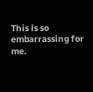This is so embarrassing for me.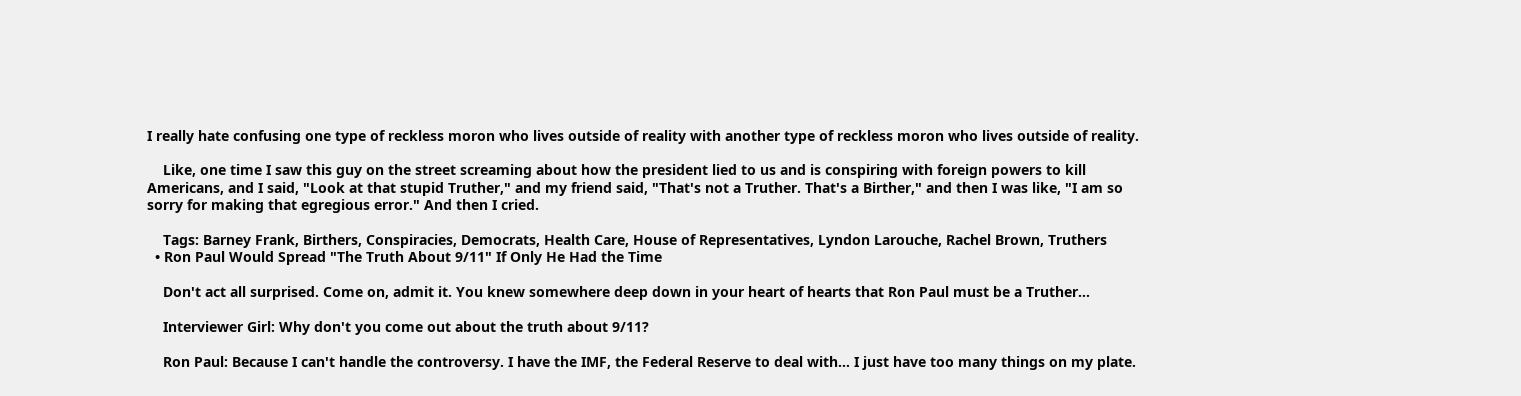I really hate confusing one type of reckless moron who lives outside of reality with another type of reckless moron who lives outside of reality.

    Like, one time I saw this guy on the street screaming about how the president lied to us and is conspiring with foreign powers to kill Americans, and I said, "Look at that stupid Truther," and my friend said, "That's not a Truther. That's a Birther," and then I was like, "I am so sorry for making that egregious error." And then I cried.

    Tags: Barney Frank, Birthers, Conspiracies, Democrats, Health Care, House of Representatives, Lyndon Larouche, Rachel Brown, Truthers
  • Ron Paul Would Spread "The Truth About 9/11" If Only He Had the Time

    Don't act all surprised. Come on, admit it. You knew somewhere deep down in your heart of hearts that Ron Paul must be a Truther…

    Interviewer Girl: Why don't you come out about the truth about 9/11?

    Ron Paul: Because I can't handle the controversy. I have the IMF, the Federal Reserve to deal with… I just have too many things on my plate.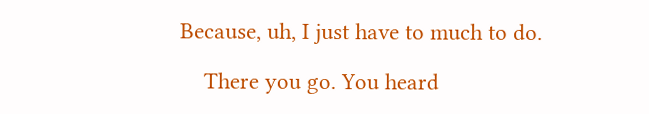Because, uh, I just have to much to do.

    There you go. You heard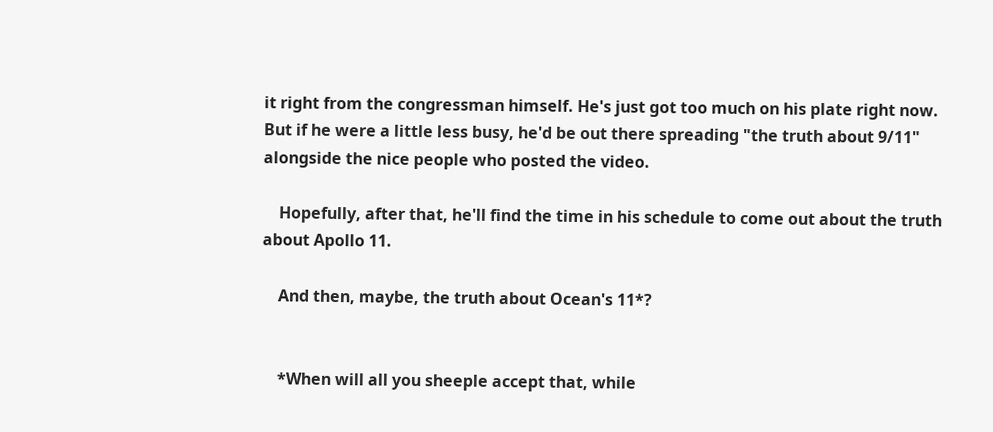it right from the congressman himself. He's just got too much on his plate right now. But if he were a little less busy, he'd be out there spreading "the truth about 9/11" alongside the nice people who posted the video.

    Hopefully, after that, he'll find the time in his schedule to come out about the truth about Apollo 11.

    And then, maybe, the truth about Ocean's 11*?


    *When will all you sheeple accept that, while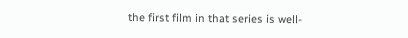the first film in that series is well-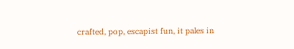crafted, pop, escapist fun, it pales in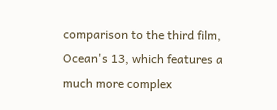comparison to the third film, Ocean's 13, which features a much more complex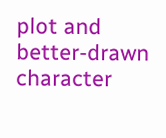plot and better-drawn character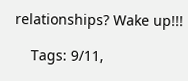relationships? Wake up!!!

    Tags: 9/11,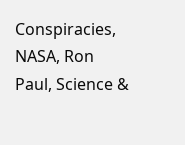Conspiracies, NASA, Ron Paul, Science &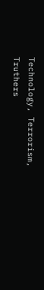Technology, Terrorism, Truthers